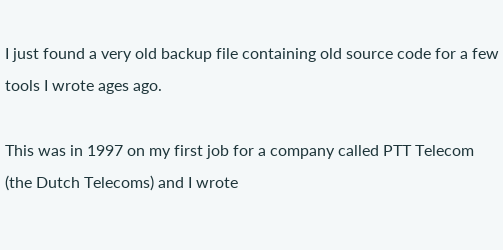I just found a very old backup file containing old source code for a few tools I wrote ages ago.

This was in 1997 on my first job for a company called PTT Telecom (the Dutch Telecoms) and I wrote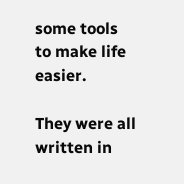some tools to make life easier.

They were all written in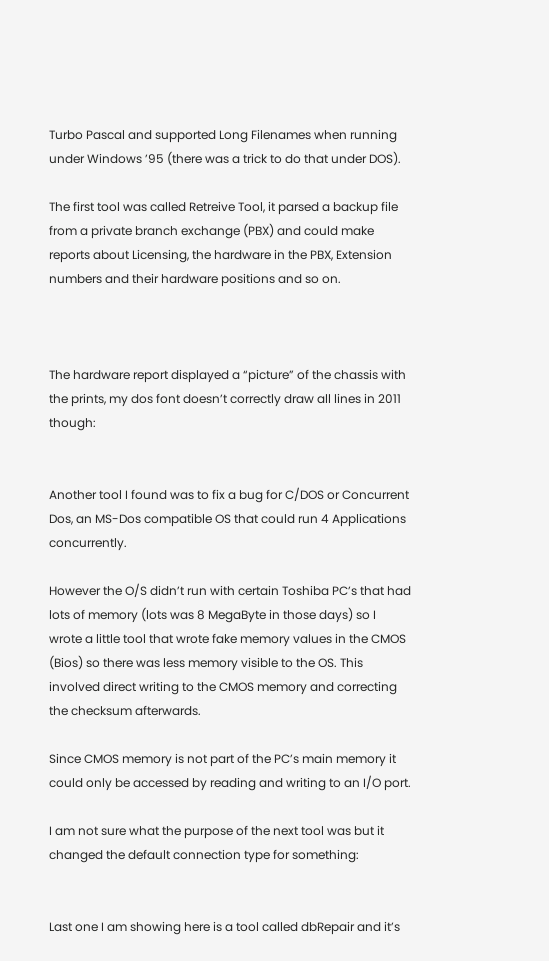Turbo Pascal and supported Long Filenames when running under Windows ’95 (there was a trick to do that under DOS).

The first tool was called Retreive Tool, it parsed a backup file from a private branch exchange (PBX) and could make reports about Licensing, the hardware in the PBX, Extension numbers and their hardware positions and so on.



The hardware report displayed a “picture” of the chassis with the prints, my dos font doesn’t correctly draw all lines in 2011 though:


Another tool I found was to fix a bug for C/DOS or Concurrent Dos, an MS-Dos compatible OS that could run 4 Applications concurrently.

However the O/S didn’t run with certain Toshiba PC’s that had lots of memory (lots was 8 MegaByte in those days) so I wrote a little tool that wrote fake memory values in the CMOS (Bios) so there was less memory visible to the OS. This involved direct writing to the CMOS memory and correcting the checksum afterwards.

Since CMOS memory is not part of the PC’s main memory it could only be accessed by reading and writing to an I/O port.

I am not sure what the purpose of the next tool was but it changed the default connection type for something:


Last one I am showing here is a tool called dbRepair and it’s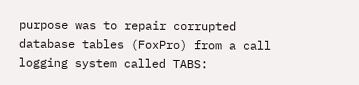purpose was to repair corrupted database tables (FoxPro) from a call logging system called TABS: